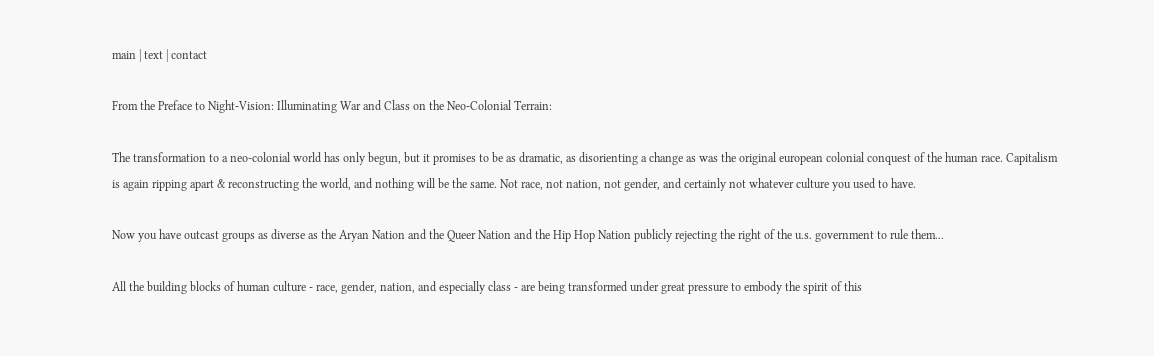main | text | contact

From the Preface to Night-Vision: Illuminating War and Class on the Neo-Colonial Terrain:

The transformation to a neo-colonial world has only begun, but it promises to be as dramatic, as disorienting a change as was the original european colonial conquest of the human race. Capitalism is again ripping apart & reconstructing the world, and nothing will be the same. Not race, not nation, not gender, and certainly not whatever culture you used to have.

Now you have outcast groups as diverse as the Aryan Nation and the Queer Nation and the Hip Hop Nation publicly rejecting the right of the u.s. government to rule them...

All the building blocks of human culture - race, gender, nation, and especially class - are being transformed under great pressure to embody the spirit of this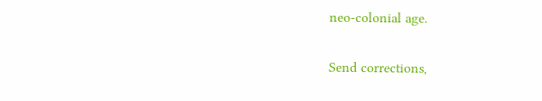neo-colonial age.

Send corrections,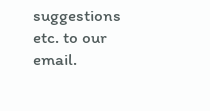suggestions etc. to our email.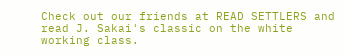Check out our friends at READ SETTLERS and read J. Sakai's classic on the white working class.